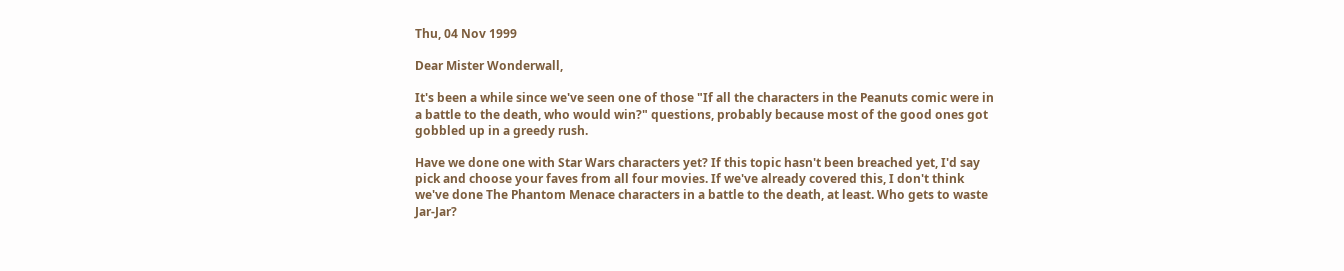Thu, 04 Nov 1999

Dear Mister Wonderwall,

It's been a while since we've seen one of those "If all the characters in the Peanuts comic were in a battle to the death, who would win?" questions, probably because most of the good ones got gobbled up in a greedy rush.

Have we done one with Star Wars characters yet? If this topic hasn't been breached yet, I'd say pick and choose your faves from all four movies. If we've already covered this, I don't think we've done The Phantom Menace characters in a battle to the death, at least. Who gets to waste Jar-Jar?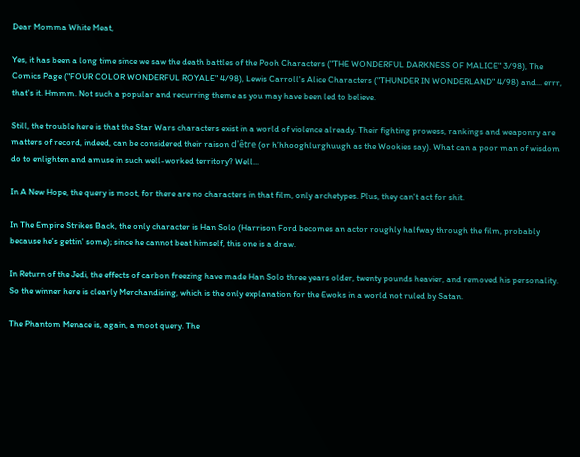Dear Momma White Meat,

Yes, it has been a long time since we saw the death battles of the Pooh Characters ("THE WONDERFUL DARKNESS OF MALICE" 3/98), The Comics Page ("FOUR COLOR WONDERFUL ROYALE" 4/98), Lewis Carroll's Alice Characters ("THUNDER IN WONDERLAND" 4/98) and... errr, that's it. Hmmm. Not such a popular and recurring theme as you may have been led to believe.

Still, the trouble here is that the Star Wars characters exist in a world of violence already. Their fighting prowess, rankings and weaponry are matters of record, indeed, can be considered their raison d'être (or h’hhooghlurghuugh as the Wookies say). What can a poor man of wisdom do to enlighten and amuse in such well-worked territory? Well...

In A New Hope, the query is moot, for there are no characters in that film, only archetypes. Plus, they can't act for shit.

In The Empire Strikes Back, the only character is Han Solo (Harrison Ford becomes an actor roughly halfway through the film, probably because he's gettin' some); since he cannot beat himself, this one is a draw.

In Return of the Jedi, the effects of carbon freezing have made Han Solo three years older, twenty pounds heavier, and removed his personality. So the winner here is clearly Merchandising, which is the only explanation for the Ewoks in a world not ruled by Satan.

The Phantom Menace is, again, a moot query. The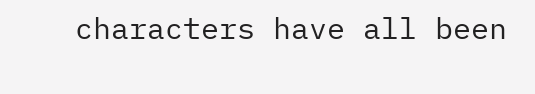characters have all been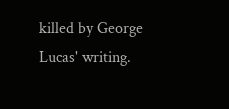killed by George Lucas' writing.